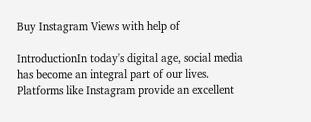Buy Instagram Views with help of

IntroductionIn today's digital age, social media has become an integral part of our lives. Platforms like Instagram provide an excellent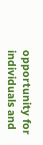opportunity for individuals and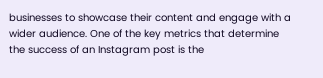businesses to showcase their content and engage with a wider audience. One of the key metrics that determine the success of an Instagram post is the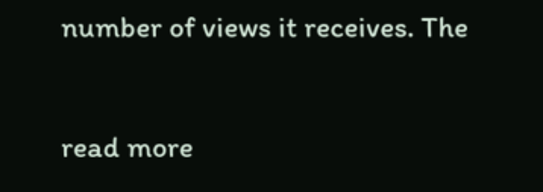number of views it receives. The

read more